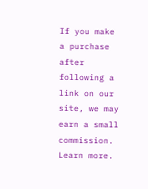If you make a purchase after following a link on our site, we may earn a small commission. Learn more.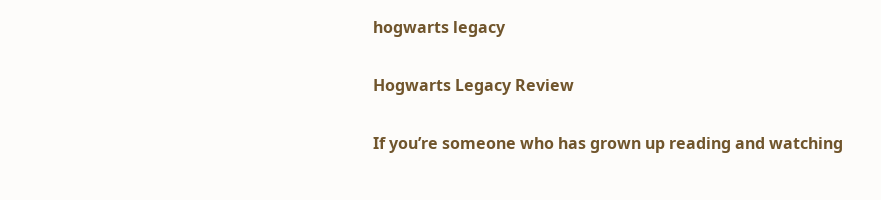hogwarts legacy

Hogwarts Legacy Review

If you’re someone who has grown up reading and watching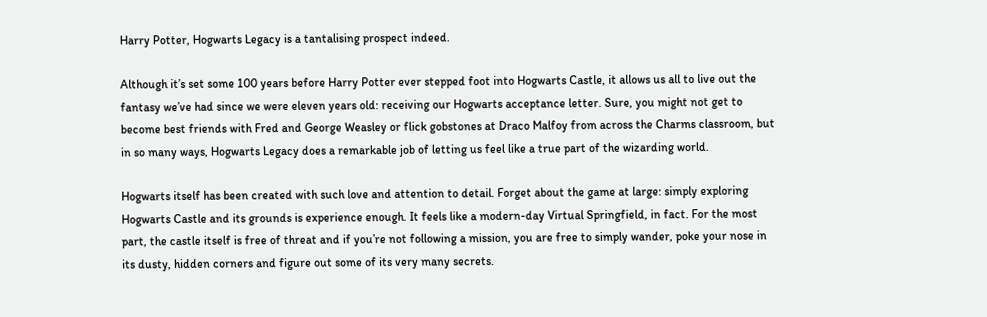Harry Potter, Hogwarts Legacy is a tantalising prospect indeed.

Although it’s set some 100 years before Harry Potter ever stepped foot into Hogwarts Castle, it allows us all to live out the fantasy we’ve had since we were eleven years old: receiving our Hogwarts acceptance letter. Sure, you might not get to become best friends with Fred and George Weasley or flick gobstones at Draco Malfoy from across the Charms classroom, but in so many ways, Hogwarts Legacy does a remarkable job of letting us feel like a true part of the wizarding world.

Hogwarts itself has been created with such love and attention to detail. Forget about the game at large: simply exploring Hogwarts Castle and its grounds is experience enough. It feels like a modern-day Virtual Springfield, in fact. For the most part, the castle itself is free of threat and if you’re not following a mission, you are free to simply wander, poke your nose in its dusty, hidden corners and figure out some of its very many secrets.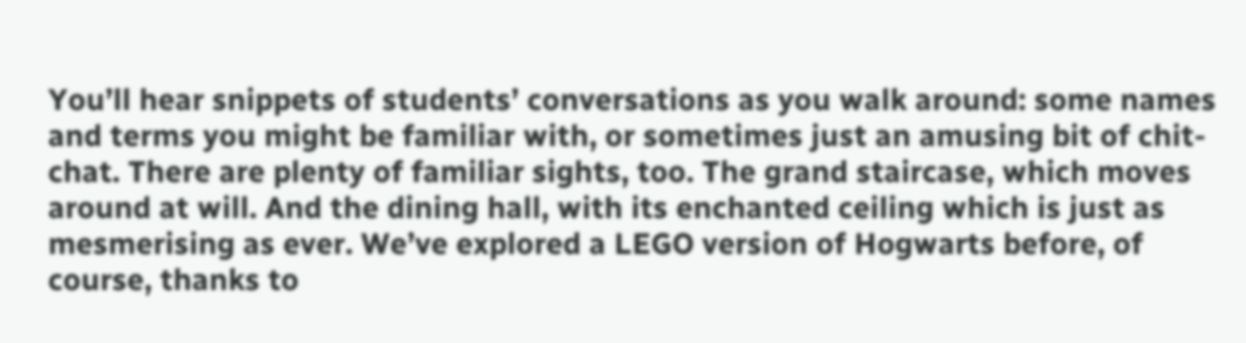You’ll hear snippets of students’ conversations as you walk around: some names and terms you might be familiar with, or sometimes just an amusing bit of chit-chat. There are plenty of familiar sights, too. The grand staircase, which moves around at will. And the dining hall, with its enchanted ceiling which is just as mesmerising as ever. We’ve explored a LEGO version of Hogwarts before, of course, thanks to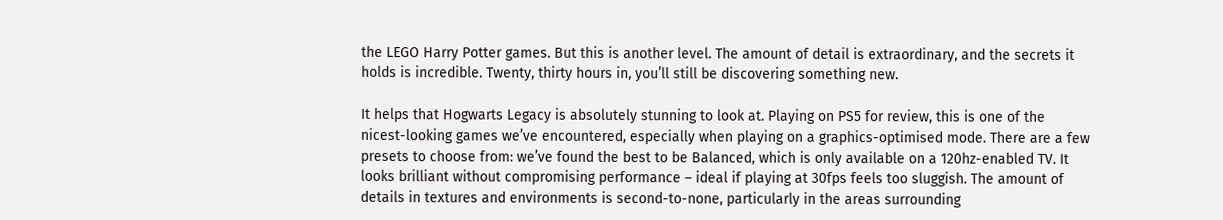the LEGO Harry Potter games. But this is another level. The amount of detail is extraordinary, and the secrets it holds is incredible. Twenty, thirty hours in, you’ll still be discovering something new.

It helps that Hogwarts Legacy is absolutely stunning to look at. Playing on PS5 for review, this is one of the nicest-looking games we’ve encountered, especially when playing on a graphics-optimised mode. There are a few presets to choose from: we’ve found the best to be Balanced, which is only available on a 120hz-enabled TV. It looks brilliant without compromising performance – ideal if playing at 30fps feels too sluggish. The amount of details in textures and environments is second-to-none, particularly in the areas surrounding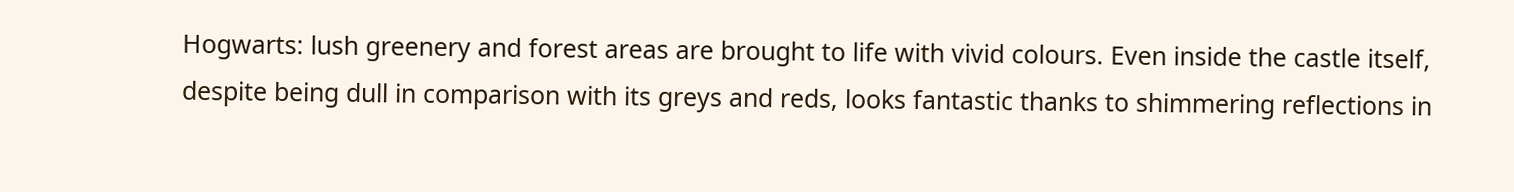Hogwarts: lush greenery and forest areas are brought to life with vivid colours. Even inside the castle itself, despite being dull in comparison with its greys and reds, looks fantastic thanks to shimmering reflections in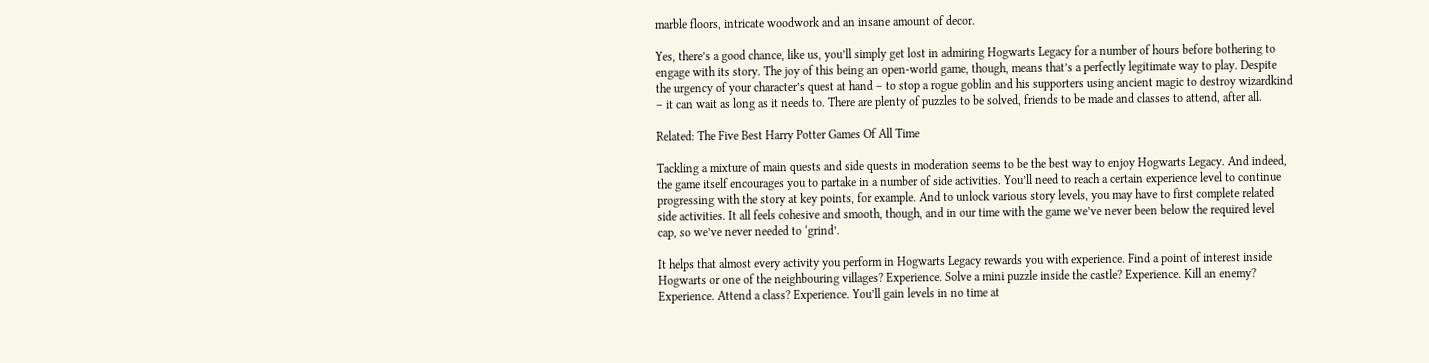marble floors, intricate woodwork and an insane amount of decor.

Yes, there’s a good chance, like us, you’ll simply get lost in admiring Hogwarts Legacy for a number of hours before bothering to engage with its story. The joy of this being an open-world game, though, means that’s a perfectly legitimate way to play. Despite the urgency of your character’s quest at hand – to stop a rogue goblin and his supporters using ancient magic to destroy wizardkind – it can wait as long as it needs to. There are plenty of puzzles to be solved, friends to be made and classes to attend, after all.

Related: The Five Best Harry Potter Games Of All Time

Tackling a mixture of main quests and side quests in moderation seems to be the best way to enjoy Hogwarts Legacy. And indeed, the game itself encourages you to partake in a number of side activities. You’ll need to reach a certain experience level to continue progressing with the story at key points, for example. And to unlock various story levels, you may have to first complete related side activities. It all feels cohesive and smooth, though, and in our time with the game we’ve never been below the required level cap, so we’ve never needed to ‘grind’.

It helps that almost every activity you perform in Hogwarts Legacy rewards you with experience. Find a point of interest inside Hogwarts or one of the neighbouring villages? Experience. Solve a mini puzzle inside the castle? Experience. Kill an enemy? Experience. Attend a class? Experience. You’ll gain levels in no time at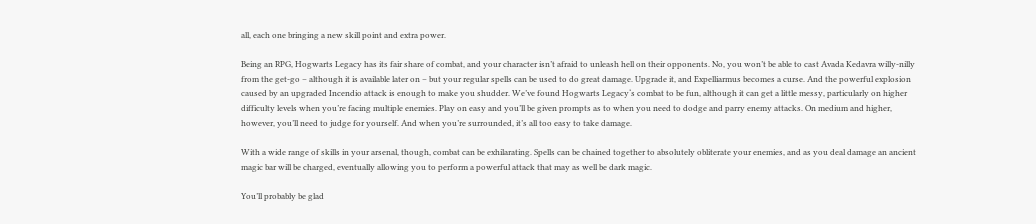all, each one bringing a new skill point and extra power.

Being an RPG, Hogwarts Legacy has its fair share of combat, and your character isn’t afraid to unleash hell on their opponents. No, you won’t be able to cast Avada Kedavra willy-nilly from the get-go – although it is available later on – but your regular spells can be used to do great damage. Upgrade it, and Expelliarmus becomes a curse. And the powerful explosion caused by an upgraded Incendio attack is enough to make you shudder. We’ve found Hogwarts Legacy‘s combat to be fun, although it can get a little messy, particularly on higher difficulty levels when you’re facing multiple enemies. Play on easy and you’ll be given prompts as to when you need to dodge and parry enemy attacks. On medium and higher, however, you’ll need to judge for yourself. And when you’re surrounded, it’s all too easy to take damage.

With a wide range of skills in your arsenal, though, combat can be exhilarating. Spells can be chained together to absolutely obliterate your enemies, and as you deal damage an ancient magic bar will be charged, eventually allowing you to perform a powerful attack that may as well be dark magic.

You’ll probably be glad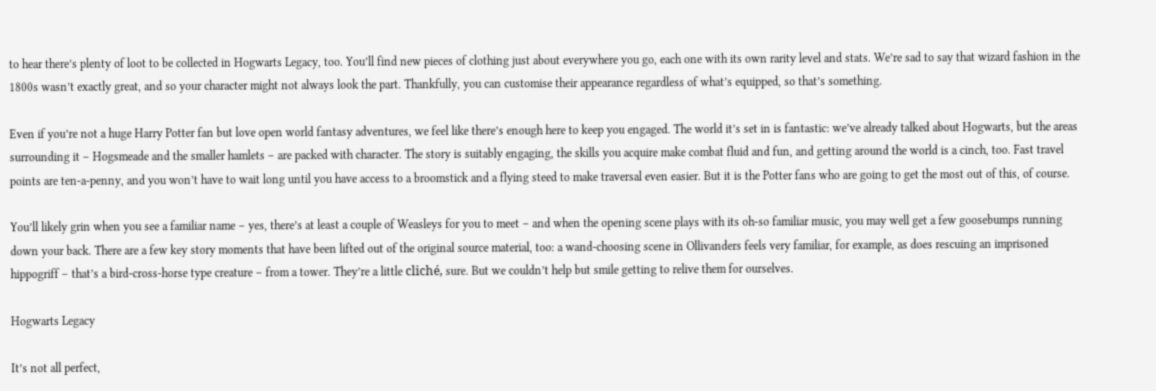to hear there’s plenty of loot to be collected in Hogwarts Legacy, too. You’ll find new pieces of clothing just about everywhere you go, each one with its own rarity level and stats. We’re sad to say that wizard fashion in the 1800s wasn’t exactly great, and so your character might not always look the part. Thankfully, you can customise their appearance regardless of what’s equipped, so that’s something.

Even if you’re not a huge Harry Potter fan but love open world fantasy adventures, we feel like there’s enough here to keep you engaged. The world it’s set in is fantastic: we’ve already talked about Hogwarts, but the areas surrounding it – Hogsmeade and the smaller hamlets – are packed with character. The story is suitably engaging, the skills you acquire make combat fluid and fun, and getting around the world is a cinch, too. Fast travel points are ten-a-penny, and you won’t have to wait long until you have access to a broomstick and a flying steed to make traversal even easier. But it is the Potter fans who are going to get the most out of this, of course.

You’ll likely grin when you see a familiar name – yes, there’s at least a couple of Weasleys for you to meet – and when the opening scene plays with its oh-so familiar music, you may well get a few goosebumps running down your back. There are a few key story moments that have been lifted out of the original source material, too: a wand-choosing scene in Ollivanders feels very familiar, for example, as does rescuing an imprisoned hippogriff – that’s a bird-cross-horse type creature – from a tower. They’re a little cliché, sure. But we couldn’t help but smile getting to relive them for ourselves.

Hogwarts Legacy

It’s not all perfect,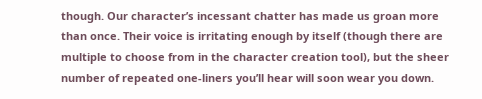though. Our character’s incessant chatter has made us groan more than once. Their voice is irritating enough by itself (though there are multiple to choose from in the character creation tool), but the sheer number of repeated one-liners you’ll hear will soon wear you down.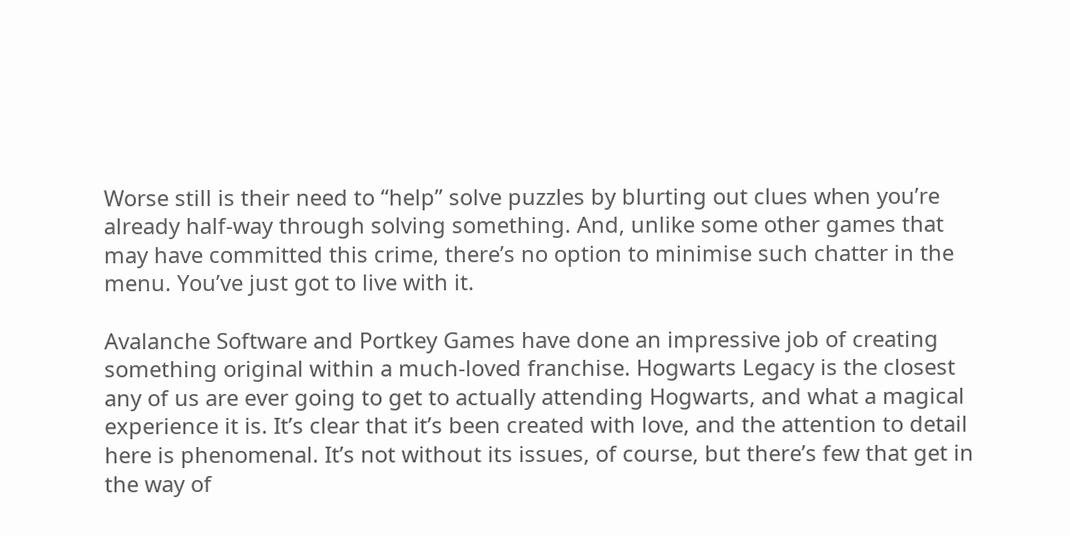Worse still is their need to “help” solve puzzles by blurting out clues when you’re already half-way through solving something. And, unlike some other games that may have committed this crime, there’s no option to minimise such chatter in the menu. You’ve just got to live with it.

Avalanche Software and Portkey Games have done an impressive job of creating something original within a much-loved franchise. Hogwarts Legacy is the closest any of us are ever going to get to actually attending Hogwarts, and what a magical experience it is. It’s clear that it’s been created with love, and the attention to detail here is phenomenal. It’s not without its issues, of course, but there’s few that get in the way of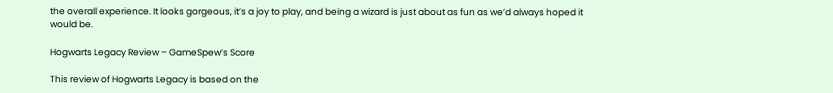the overall experience. It looks gorgeous, it’s a joy to play, and being a wizard is just about as fun as we’d always hoped it would be.

Hogwarts Legacy Review – GameSpew’s Score

This review of Hogwarts Legacy is based on the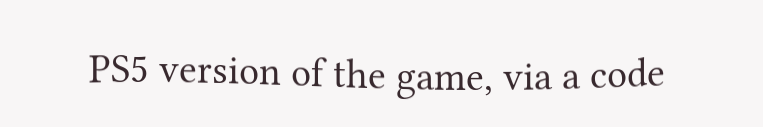PS5 version of the game, via a code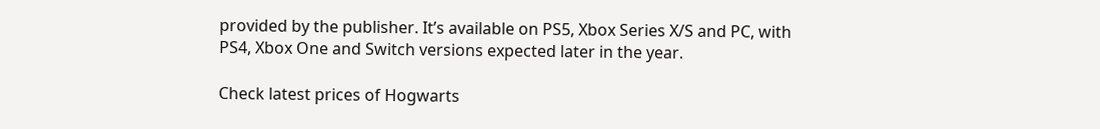provided by the publisher. It’s available on PS5, Xbox Series X/S and PC, with PS4, Xbox One and Switch versions expected later in the year.

Check latest prices of Hogwarts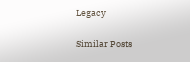Legacy

Similar Posts